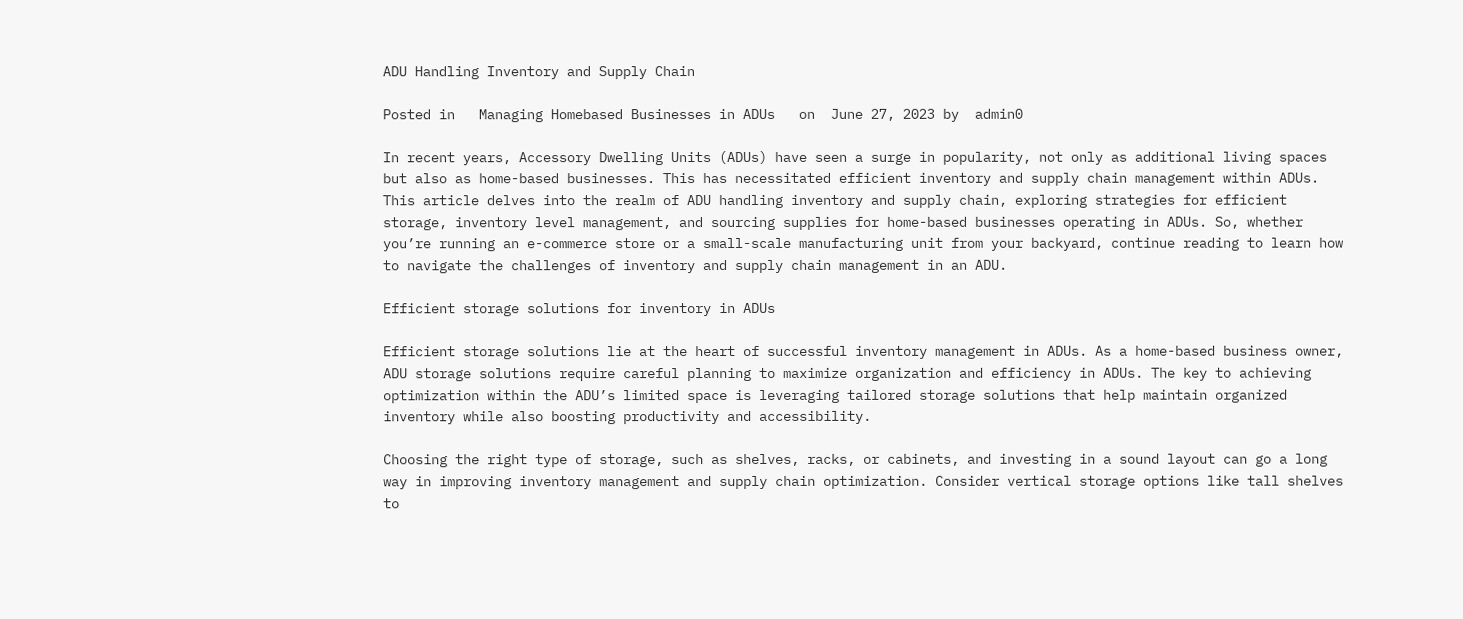ADU Handling Inventory and Supply Chain

Posted in   Managing Homebased Businesses in ADUs   on  June 27, 2023 by  admin0

In recent years, Accessory Dwelling Units (ADUs) have seen a surge in popularity, not only as additional living spaces but also as home-based businesses. This has necessitated efficient inventory and supply chain management within ADUs. This article delves into the realm of ADU handling inventory and supply chain, exploring strategies for efficient storage, inventory level management, and sourcing supplies for home-based businesses operating in ADUs. So, whether you’re running an e-commerce store or a small-scale manufacturing unit from your backyard, continue reading to learn how to navigate the challenges of inventory and supply chain management in an ADU.

Efficient storage solutions for inventory in ADUs

Efficient storage solutions lie at the heart of successful inventory management in ADUs. As a home-based business owner, ADU storage solutions require careful planning to maximize organization and efficiency in ADUs. The key to achieving optimization within the ADU’s limited space is leveraging tailored storage solutions that help maintain organized inventory while also boosting productivity and accessibility.

Choosing the right type of storage, such as shelves, racks, or cabinets, and investing in a sound layout can go a long way in improving inventory management and supply chain optimization. Consider vertical storage options like tall shelves to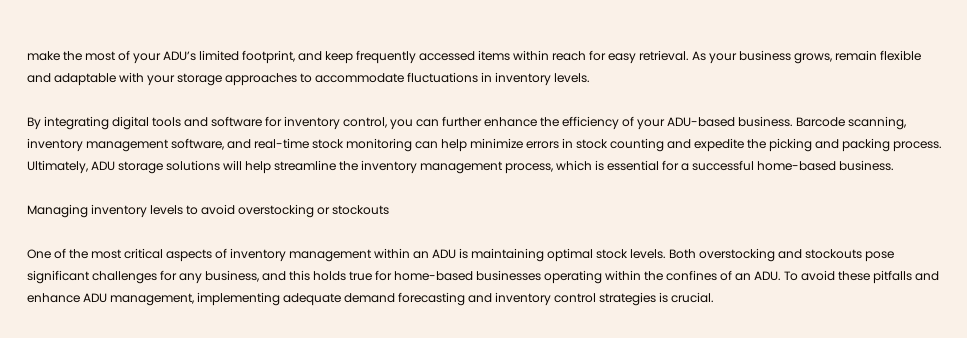make the most of your ADU’s limited footprint, and keep frequently accessed items within reach for easy retrieval. As your business grows, remain flexible and adaptable with your storage approaches to accommodate fluctuations in inventory levels.

By integrating digital tools and software for inventory control, you can further enhance the efficiency of your ADU-based business. Barcode scanning, inventory management software, and real-time stock monitoring can help minimize errors in stock counting and expedite the picking and packing process. Ultimately, ADU storage solutions will help streamline the inventory management process, which is essential for a successful home-based business.

Managing inventory levels to avoid overstocking or stockouts

One of the most critical aspects of inventory management within an ADU is maintaining optimal stock levels. Both overstocking and stockouts pose significant challenges for any business, and this holds true for home-based businesses operating within the confines of an ADU. To avoid these pitfalls and enhance ADU management, implementing adequate demand forecasting and inventory control strategies is crucial.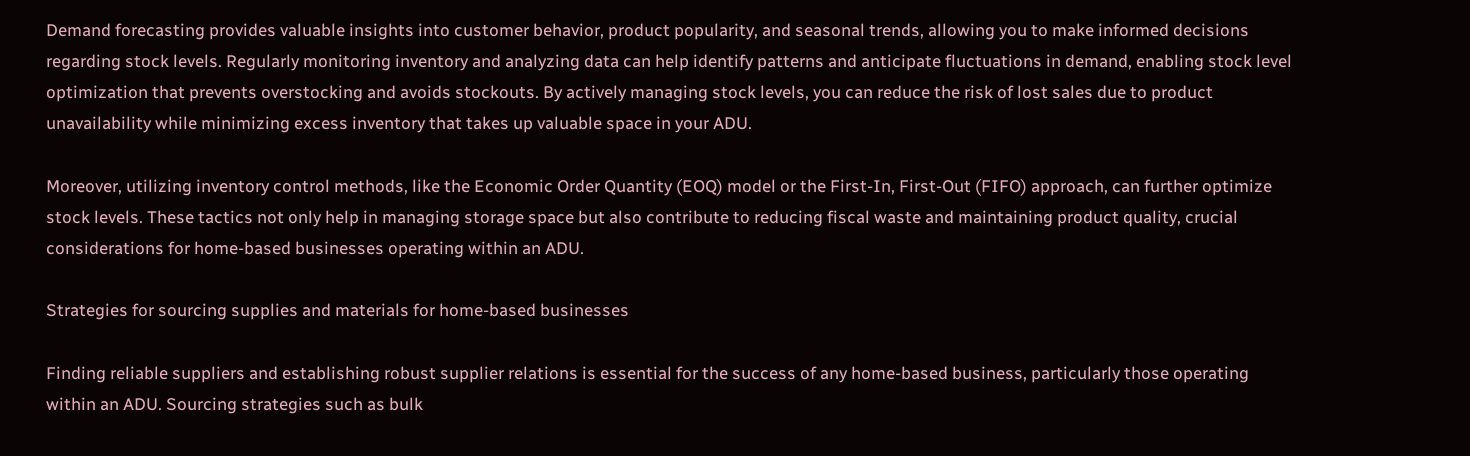Demand forecasting provides valuable insights into customer behavior, product popularity, and seasonal trends, allowing you to make informed decisions regarding stock levels. Regularly monitoring inventory and analyzing data can help identify patterns and anticipate fluctuations in demand, enabling stock level optimization that prevents overstocking and avoids stockouts. By actively managing stock levels, you can reduce the risk of lost sales due to product unavailability while minimizing excess inventory that takes up valuable space in your ADU.

Moreover, utilizing inventory control methods, like the Economic Order Quantity (EOQ) model or the First-In, First-Out (FIFO) approach, can further optimize stock levels. These tactics not only help in managing storage space but also contribute to reducing fiscal waste and maintaining product quality, crucial considerations for home-based businesses operating within an ADU.

Strategies for sourcing supplies and materials for home-based businesses

Finding reliable suppliers and establishing robust supplier relations is essential for the success of any home-based business, particularly those operating within an ADU. Sourcing strategies such as bulk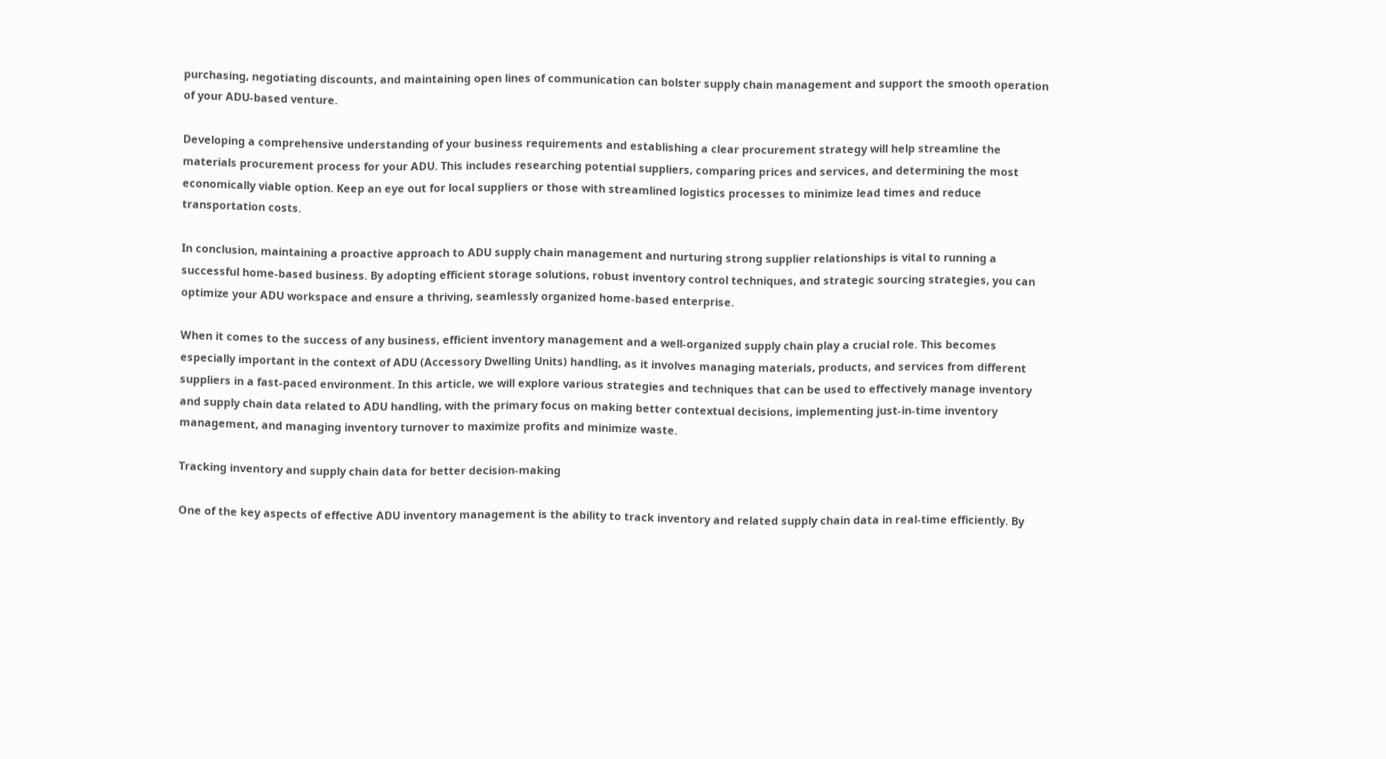purchasing, negotiating discounts, and maintaining open lines of communication can bolster supply chain management and support the smooth operation of your ADU-based venture.

Developing a comprehensive understanding of your business requirements and establishing a clear procurement strategy will help streamline the materials procurement process for your ADU. This includes researching potential suppliers, comparing prices and services, and determining the most economically viable option. Keep an eye out for local suppliers or those with streamlined logistics processes to minimize lead times and reduce transportation costs.

In conclusion, maintaining a proactive approach to ADU supply chain management and nurturing strong supplier relationships is vital to running a successful home-based business. By adopting efficient storage solutions, robust inventory control techniques, and strategic sourcing strategies, you can optimize your ADU workspace and ensure a thriving, seamlessly organized home-based enterprise.

When it comes to the success of any business, efficient inventory management and a well-organized supply chain play a crucial role. This becomes especially important in the context of ADU (Accessory Dwelling Units) handling, as it involves managing materials, products, and services from different suppliers in a fast-paced environment. In this article, we will explore various strategies and techniques that can be used to effectively manage inventory and supply chain data related to ADU handling, with the primary focus on making better contextual decisions, implementing just-in-time inventory management, and managing inventory turnover to maximize profits and minimize waste.

Tracking inventory and supply chain data for better decision-making

One of the key aspects of effective ADU inventory management is the ability to track inventory and related supply chain data in real-time efficiently. By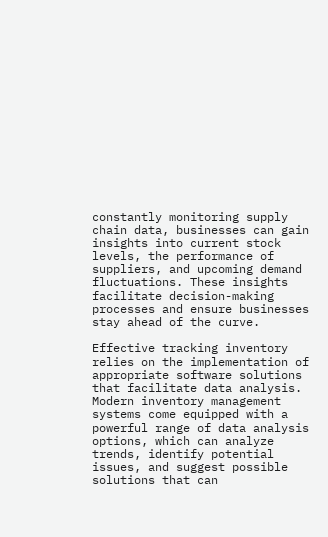constantly monitoring supply chain data, businesses can gain insights into current stock levels, the performance of suppliers, and upcoming demand fluctuations. These insights facilitate decision-making processes and ensure businesses stay ahead of the curve.

Effective tracking inventory relies on the implementation of appropriate software solutions that facilitate data analysis. Modern inventory management systems come equipped with a powerful range of data analysis options, which can analyze trends, identify potential issues, and suggest possible solutions that can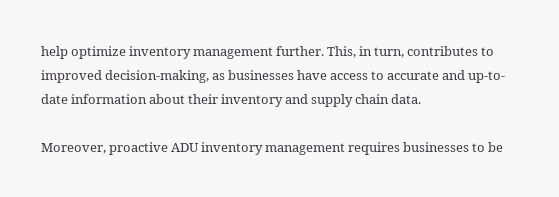help optimize inventory management further. This, in turn, contributes to improved decision-making, as businesses have access to accurate and up-to-date information about their inventory and supply chain data.

Moreover, proactive ADU inventory management requires businesses to be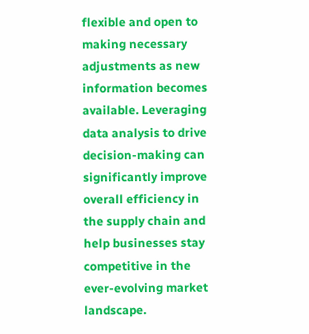flexible and open to making necessary adjustments as new information becomes available. Leveraging data analysis to drive decision-making can significantly improve overall efficiency in the supply chain and help businesses stay competitive in the ever-evolving market landscape.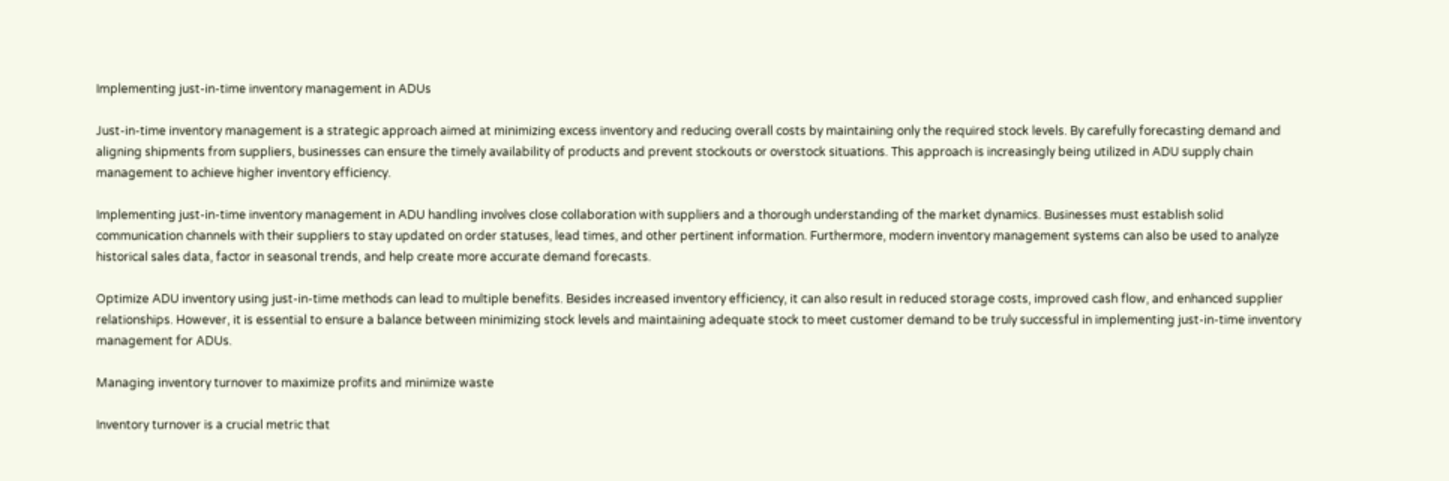Implementing just-in-time inventory management in ADUs

Just-in-time inventory management is a strategic approach aimed at minimizing excess inventory and reducing overall costs by maintaining only the required stock levels. By carefully forecasting demand and aligning shipments from suppliers, businesses can ensure the timely availability of products and prevent stockouts or overstock situations. This approach is increasingly being utilized in ADU supply chain management to achieve higher inventory efficiency.

Implementing just-in-time inventory management in ADU handling involves close collaboration with suppliers and a thorough understanding of the market dynamics. Businesses must establish solid communication channels with their suppliers to stay updated on order statuses, lead times, and other pertinent information. Furthermore, modern inventory management systems can also be used to analyze historical sales data, factor in seasonal trends, and help create more accurate demand forecasts.

Optimize ADU inventory using just-in-time methods can lead to multiple benefits. Besides increased inventory efficiency, it can also result in reduced storage costs, improved cash flow, and enhanced supplier relationships. However, it is essential to ensure a balance between minimizing stock levels and maintaining adequate stock to meet customer demand to be truly successful in implementing just-in-time inventory management for ADUs.

Managing inventory turnover to maximize profits and minimize waste

Inventory turnover is a crucial metric that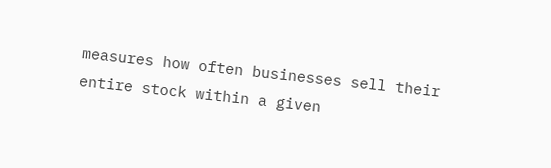measures how often businesses sell their entire stock within a given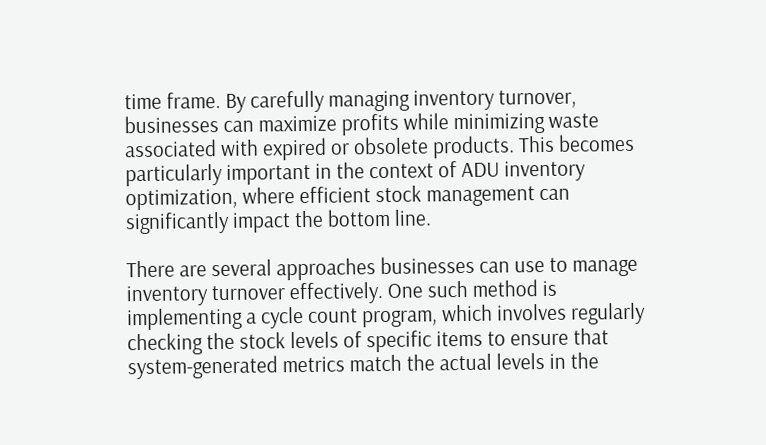time frame. By carefully managing inventory turnover, businesses can maximize profits while minimizing waste associated with expired or obsolete products. This becomes particularly important in the context of ADU inventory optimization, where efficient stock management can significantly impact the bottom line.

There are several approaches businesses can use to manage inventory turnover effectively. One such method is implementing a cycle count program, which involves regularly checking the stock levels of specific items to ensure that system-generated metrics match the actual levels in the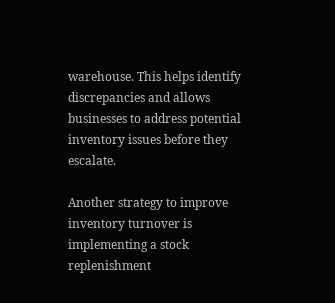warehouse. This helps identify discrepancies and allows businesses to address potential inventory issues before they escalate.

Another strategy to improve inventory turnover is implementing a stock replenishment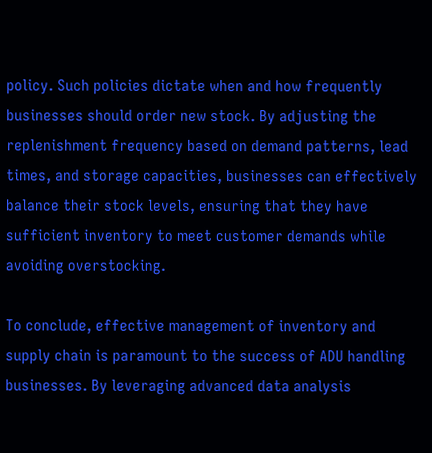policy. Such policies dictate when and how frequently businesses should order new stock. By adjusting the replenishment frequency based on demand patterns, lead times, and storage capacities, businesses can effectively balance their stock levels, ensuring that they have sufficient inventory to meet customer demands while avoiding overstocking.

To conclude, effective management of inventory and supply chain is paramount to the success of ADU handling businesses. By leveraging advanced data analysis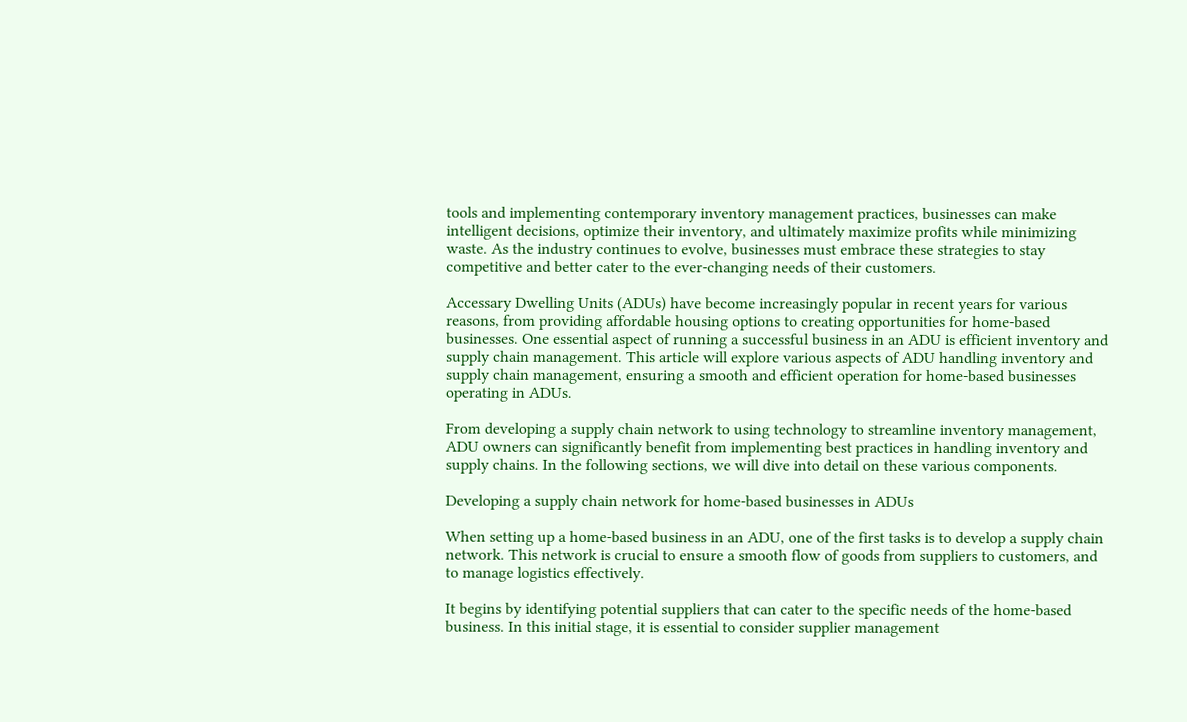tools and implementing contemporary inventory management practices, businesses can make intelligent decisions, optimize their inventory, and ultimately maximize profits while minimizing waste. As the industry continues to evolve, businesses must embrace these strategies to stay competitive and better cater to the ever-changing needs of their customers.

Accessary Dwelling Units (ADUs) have become increasingly popular in recent years for various reasons, from providing affordable housing options to creating opportunities for home-based businesses. One essential aspect of running a successful business in an ADU is efficient inventory and supply chain management. This article will explore various aspects of ADU handling inventory and supply chain management, ensuring a smooth and efficient operation for home-based businesses operating in ADUs.

From developing a supply chain network to using technology to streamline inventory management, ADU owners can significantly benefit from implementing best practices in handling inventory and supply chains. In the following sections, we will dive into detail on these various components.

Developing a supply chain network for home-based businesses in ADUs

When setting up a home-based business in an ADU, one of the first tasks is to develop a supply chain network. This network is crucial to ensure a smooth flow of goods from suppliers to customers, and to manage logistics effectively.

It begins by identifying potential suppliers that can cater to the specific needs of the home-based business. In this initial stage, it is essential to consider supplier management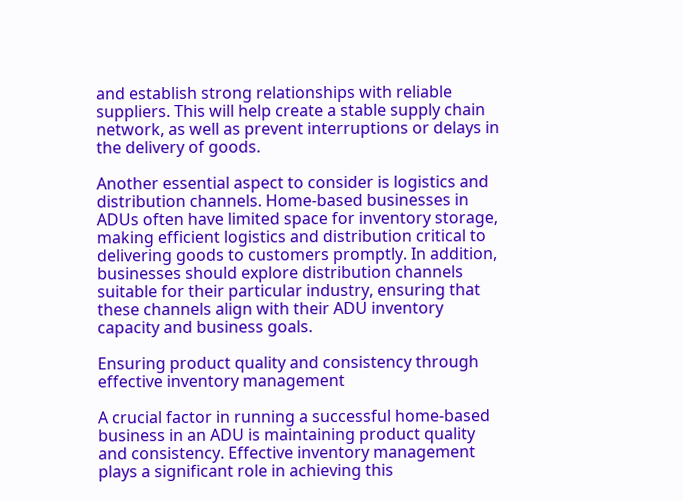and establish strong relationships with reliable suppliers. This will help create a stable supply chain network, as well as prevent interruptions or delays in the delivery of goods.

Another essential aspect to consider is logistics and distribution channels. Home-based businesses in ADUs often have limited space for inventory storage, making efficient logistics and distribution critical to delivering goods to customers promptly. In addition, businesses should explore distribution channels suitable for their particular industry, ensuring that these channels align with their ADU inventory capacity and business goals.

Ensuring product quality and consistency through effective inventory management

A crucial factor in running a successful home-based business in an ADU is maintaining product quality and consistency. Effective inventory management plays a significant role in achieving this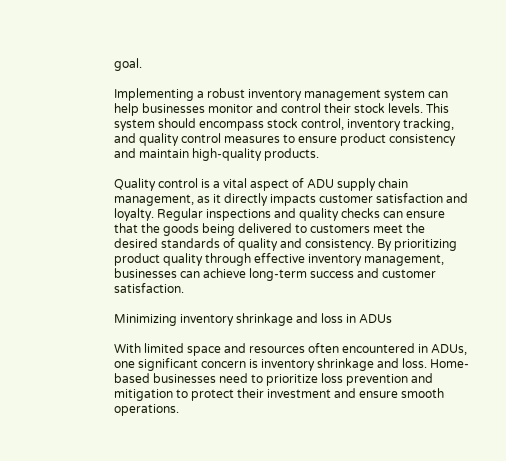goal.

Implementing a robust inventory management system can help businesses monitor and control their stock levels. This system should encompass stock control, inventory tracking, and quality control measures to ensure product consistency and maintain high-quality products.

Quality control is a vital aspect of ADU supply chain management, as it directly impacts customer satisfaction and loyalty. Regular inspections and quality checks can ensure that the goods being delivered to customers meet the desired standards of quality and consistency. By prioritizing product quality through effective inventory management, businesses can achieve long-term success and customer satisfaction.

Minimizing inventory shrinkage and loss in ADUs

With limited space and resources often encountered in ADUs, one significant concern is inventory shrinkage and loss. Home-based businesses need to prioritize loss prevention and mitigation to protect their investment and ensure smooth operations.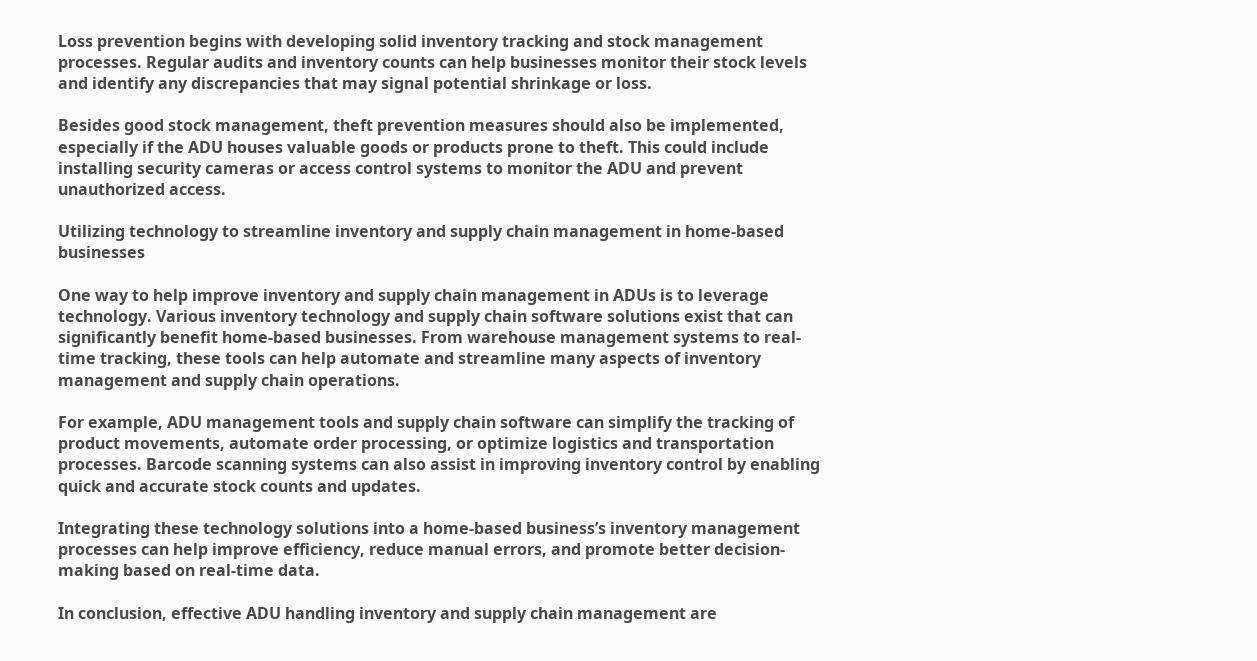Loss prevention begins with developing solid inventory tracking and stock management processes. Regular audits and inventory counts can help businesses monitor their stock levels and identify any discrepancies that may signal potential shrinkage or loss.

Besides good stock management, theft prevention measures should also be implemented, especially if the ADU houses valuable goods or products prone to theft. This could include installing security cameras or access control systems to monitor the ADU and prevent unauthorized access.

Utilizing technology to streamline inventory and supply chain management in home-based businesses

One way to help improve inventory and supply chain management in ADUs is to leverage technology. Various inventory technology and supply chain software solutions exist that can significantly benefit home-based businesses. From warehouse management systems to real-time tracking, these tools can help automate and streamline many aspects of inventory management and supply chain operations.

For example, ADU management tools and supply chain software can simplify the tracking of product movements, automate order processing, or optimize logistics and transportation processes. Barcode scanning systems can also assist in improving inventory control by enabling quick and accurate stock counts and updates.

Integrating these technology solutions into a home-based business’s inventory management processes can help improve efficiency, reduce manual errors, and promote better decision-making based on real-time data.

In conclusion, effective ADU handling inventory and supply chain management are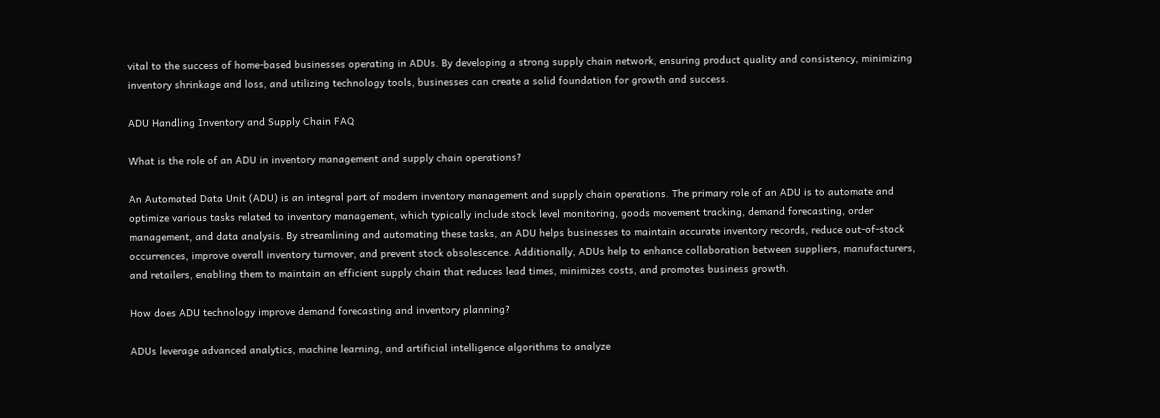vital to the success of home-based businesses operating in ADUs. By developing a strong supply chain network, ensuring product quality and consistency, minimizing inventory shrinkage and loss, and utilizing technology tools, businesses can create a solid foundation for growth and success.

ADU Handling Inventory and Supply Chain FAQ

What is the role of an ADU in inventory management and supply chain operations?

An Automated Data Unit (ADU) is an integral part of modern inventory management and supply chain operations. The primary role of an ADU is to automate and optimize various tasks related to inventory management, which typically include stock level monitoring, goods movement tracking, demand forecasting, order management, and data analysis. By streamlining and automating these tasks, an ADU helps businesses to maintain accurate inventory records, reduce out-of-stock occurrences, improve overall inventory turnover, and prevent stock obsolescence. Additionally, ADUs help to enhance collaboration between suppliers, manufacturers, and retailers, enabling them to maintain an efficient supply chain that reduces lead times, minimizes costs, and promotes business growth.

How does ADU technology improve demand forecasting and inventory planning?

ADUs leverage advanced analytics, machine learning, and artificial intelligence algorithms to analyze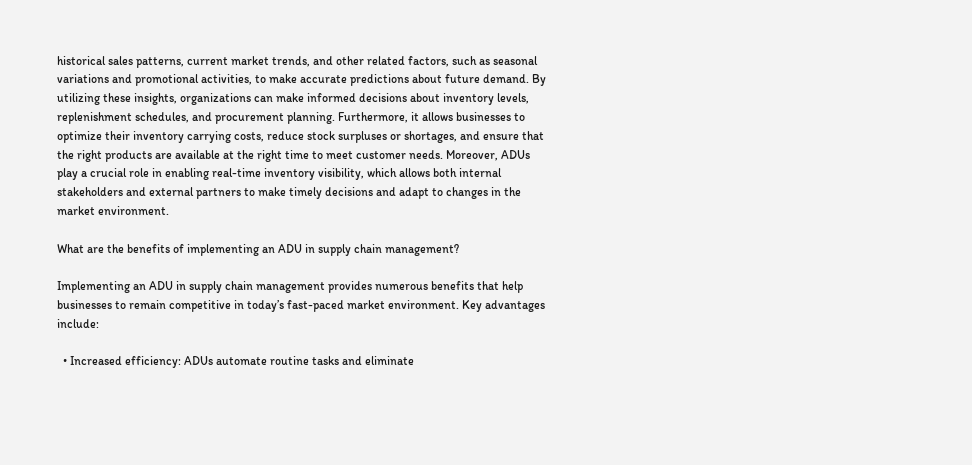historical sales patterns, current market trends, and other related factors, such as seasonal variations and promotional activities, to make accurate predictions about future demand. By utilizing these insights, organizations can make informed decisions about inventory levels, replenishment schedules, and procurement planning. Furthermore, it allows businesses to optimize their inventory carrying costs, reduce stock surpluses or shortages, and ensure that the right products are available at the right time to meet customer needs. Moreover, ADUs play a crucial role in enabling real-time inventory visibility, which allows both internal stakeholders and external partners to make timely decisions and adapt to changes in the market environment.

What are the benefits of implementing an ADU in supply chain management?

Implementing an ADU in supply chain management provides numerous benefits that help businesses to remain competitive in today’s fast-paced market environment. Key advantages include:

  • Increased efficiency: ADUs automate routine tasks and eliminate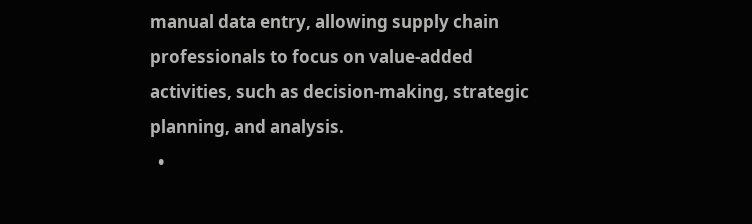manual data entry, allowing supply chain professionals to focus on value-added activities, such as decision-making, strategic planning, and analysis.
  •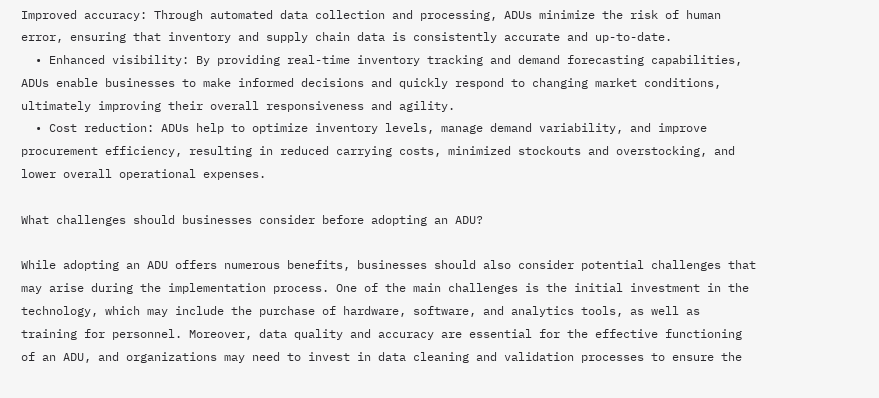Improved accuracy: Through automated data collection and processing, ADUs minimize the risk of human error, ensuring that inventory and supply chain data is consistently accurate and up-to-date.
  • Enhanced visibility: By providing real-time inventory tracking and demand forecasting capabilities, ADUs enable businesses to make informed decisions and quickly respond to changing market conditions, ultimately improving their overall responsiveness and agility.
  • Cost reduction: ADUs help to optimize inventory levels, manage demand variability, and improve procurement efficiency, resulting in reduced carrying costs, minimized stockouts and overstocking, and lower overall operational expenses.

What challenges should businesses consider before adopting an ADU?

While adopting an ADU offers numerous benefits, businesses should also consider potential challenges that may arise during the implementation process. One of the main challenges is the initial investment in the technology, which may include the purchase of hardware, software, and analytics tools, as well as training for personnel. Moreover, data quality and accuracy are essential for the effective functioning of an ADU, and organizations may need to invest in data cleaning and validation processes to ensure the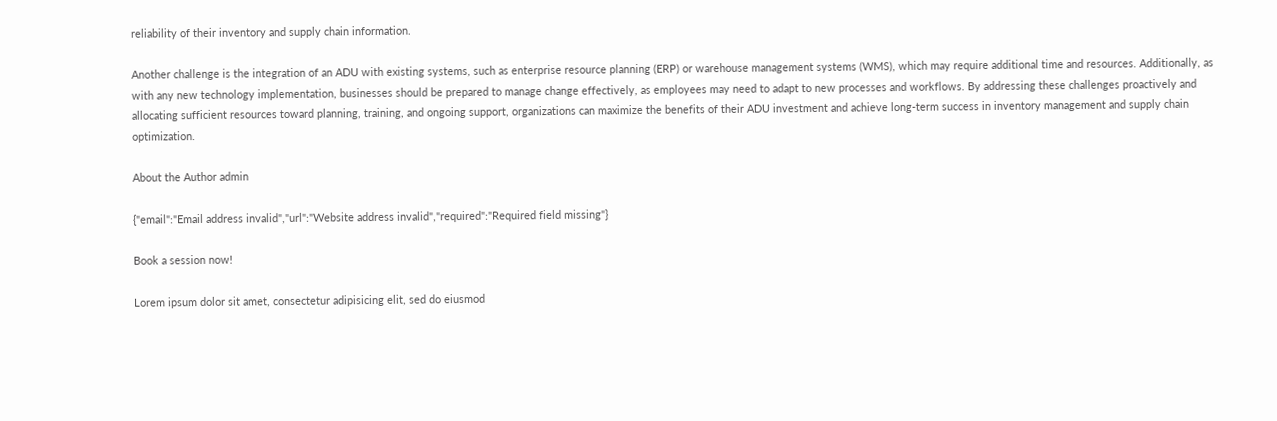reliability of their inventory and supply chain information.

Another challenge is the integration of an ADU with existing systems, such as enterprise resource planning (ERP) or warehouse management systems (WMS), which may require additional time and resources. Additionally, as with any new technology implementation, businesses should be prepared to manage change effectively, as employees may need to adapt to new processes and workflows. By addressing these challenges proactively and allocating sufficient resources toward planning, training, and ongoing support, organizations can maximize the benefits of their ADU investment and achieve long-term success in inventory management and supply chain optimization.

About the Author admin

{"email":"Email address invalid","url":"Website address invalid","required":"Required field missing"}

Book a session now!

Lorem ipsum dolor sit amet, consectetur adipisicing elit, sed do eiusmod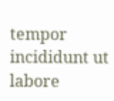tempor incididunt ut labore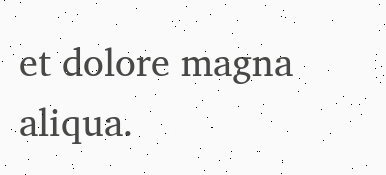et dolore magna aliqua.